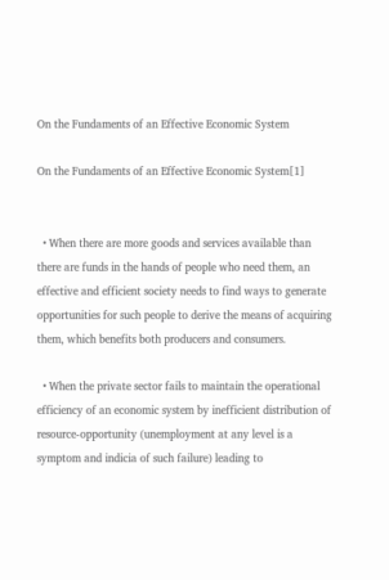On the Fundaments of an Effective Economic System

On the Fundaments of an Effective Economic System[1]


  • When there are more goods and services available than there are funds in the hands of people who need them, an effective and efficient society needs to find ways to generate opportunities for such people to derive the means of acquiring them, which benefits both producers and consumers.

  • When the private sector fails to maintain the operational efficiency of an economic system by inefficient distribution of resource-opportunity (unemployment at any level is a symptom and indicia of such failure) leading to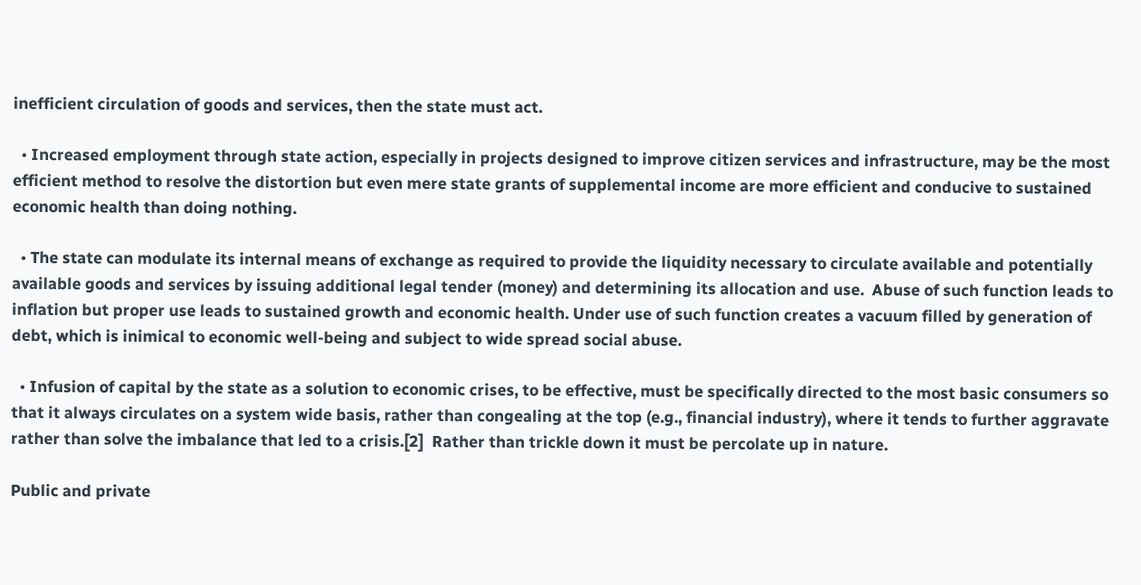inefficient circulation of goods and services, then the state must act.

  • Increased employment through state action, especially in projects designed to improve citizen services and infrastructure, may be the most efficient method to resolve the distortion but even mere state grants of supplemental income are more efficient and conducive to sustained economic health than doing nothing.

  • The state can modulate its internal means of exchange as required to provide the liquidity necessary to circulate available and potentially available goods and services by issuing additional legal tender (money) and determining its allocation and use.  Abuse of such function leads to inflation but proper use leads to sustained growth and economic health. Under use of such function creates a vacuum filled by generation of debt, which is inimical to economic well-being and subject to wide spread social abuse.

  • Infusion of capital by the state as a solution to economic crises, to be effective, must be specifically directed to the most basic consumers so that it always circulates on a system wide basis, rather than congealing at the top (e.g., financial industry), where it tends to further aggravate rather than solve the imbalance that led to a crisis.[2]  Rather than trickle down it must be percolate up in nature.

Public and private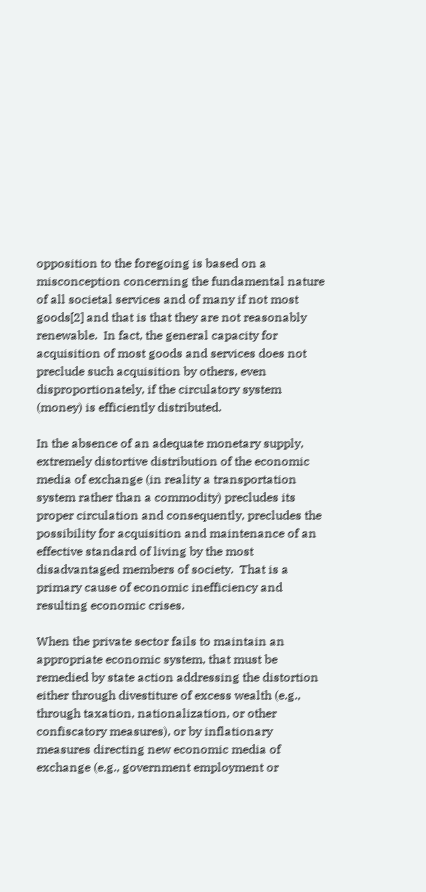opposition to the foregoing is based on a misconception concerning the fundamental nature of all societal services and of many if not most goods[2] and that is that they are not reasonably renewable.  In fact, the general capacity for acquisition of most goods and services does not preclude such acquisition by others, even disproportionately, if the circulatory system (money) is efficiently distributed.

In the absence of an adequate monetary supply, extremely distortive distribution of the economic media of exchange (in reality a transportation system rather than a commodity) precludes its proper circulation and consequently, precludes the possibility for acquisition and maintenance of an effective standard of living by the most disadvantaged members of society.  That is a primary cause of economic inefficiency and resulting economic crises.

When the private sector fails to maintain an appropriate economic system, that must be remedied by state action addressing the distortion either through divestiture of excess wealth (e.g., through taxation, nationalization, or other confiscatory measures), or by inflationary measures directing new economic media of exchange (e.g., government employment or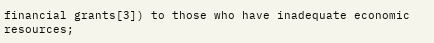financial grants[3]) to those who have inadequate economic resources;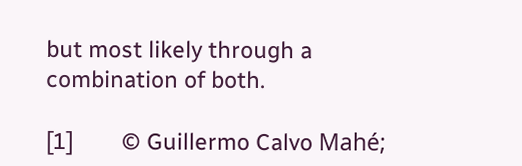but most likely through a combination of both.

[1]        © Guillermo Calvo Mahé;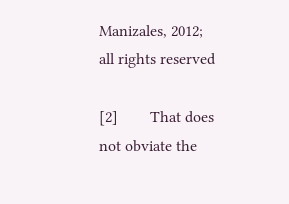Manizales, 2012; all rights reserved

[2]        That does not obviate the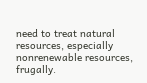need to treat natural resources, especially nonrenewable resources, frugally.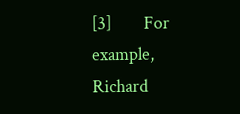[3]        For example, Richard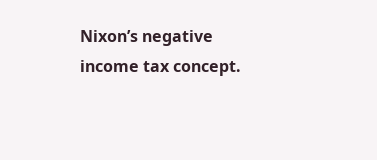Nixon’s negative income tax concept.